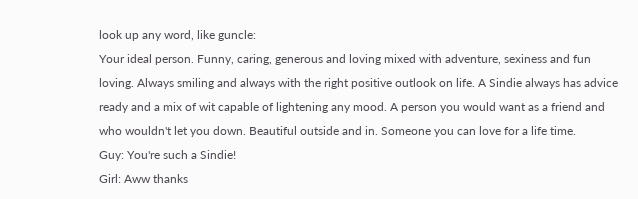look up any word, like guncle:
Your ideal person. Funny, caring, generous and loving mixed with adventure, sexiness and fun loving. Always smiling and always with the right positive outlook on life. A Sindie always has advice ready and a mix of wit capable of lightening any mood. A person you would want as a friend and who wouldn't let you down. Beautiful outside and in. Someone you can love for a life time.
Guy: You're such a Sindie!
Girl: Aww thanks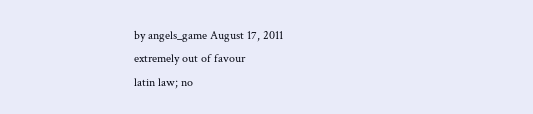by angels_game August 17, 2011
extremely out of favour
latin law; no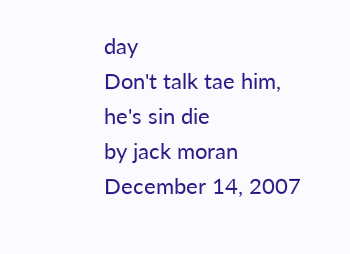day
Don't talk tae him, he's sin die
by jack moran December 14, 2007